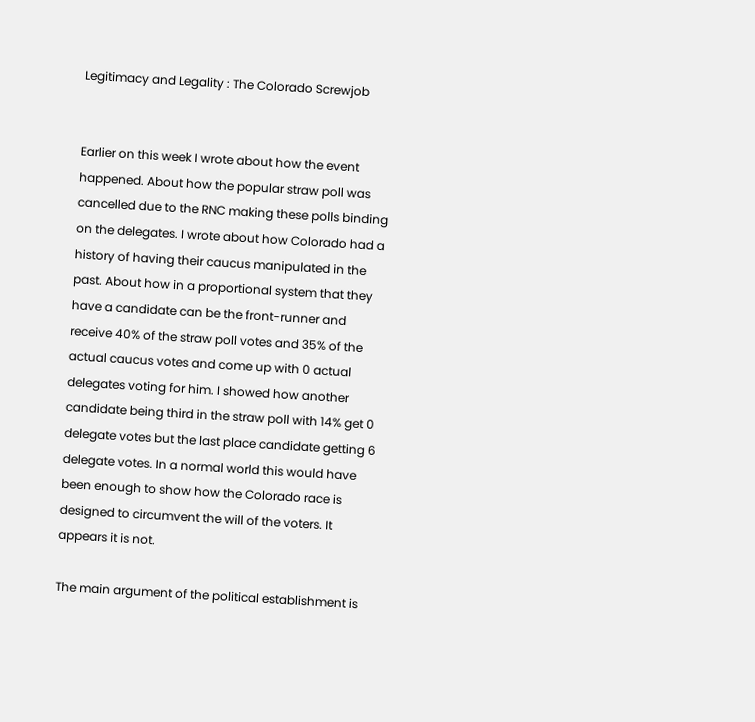Legitimacy and Legality : The Colorado Screwjob


Earlier on this week I wrote about how the event happened. About how the popular straw poll was cancelled due to the RNC making these polls binding on the delegates. I wrote about how Colorado had a history of having their caucus manipulated in the past. About how in a proportional system that they have a candidate can be the front-runner and receive 40% of the straw poll votes and 35% of the actual caucus votes and come up with 0 actual delegates voting for him. I showed how another candidate being third in the straw poll with 14% get 0 delegate votes but the last place candidate getting 6 delegate votes. In a normal world this would have been enough to show how the Colorado race is designed to circumvent the will of the voters. It appears it is not.

The main argument of the political establishment is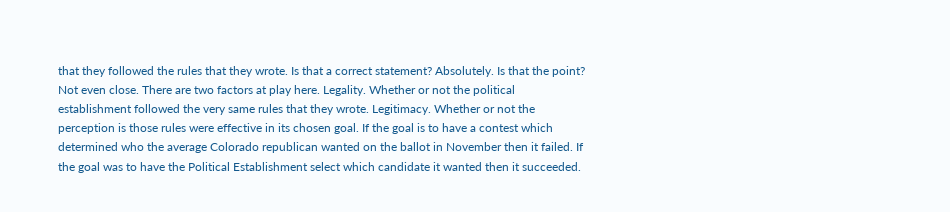that they followed the rules that they wrote. Is that a correct statement? Absolutely. Is that the point? Not even close. There are two factors at play here. Legality. Whether or not the political establishment followed the very same rules that they wrote. Legitimacy. Whether or not the perception is those rules were effective in its chosen goal. If the goal is to have a contest which determined who the average Colorado republican wanted on the ballot in November then it failed. If the goal was to have the Political Establishment select which candidate it wanted then it succeeded.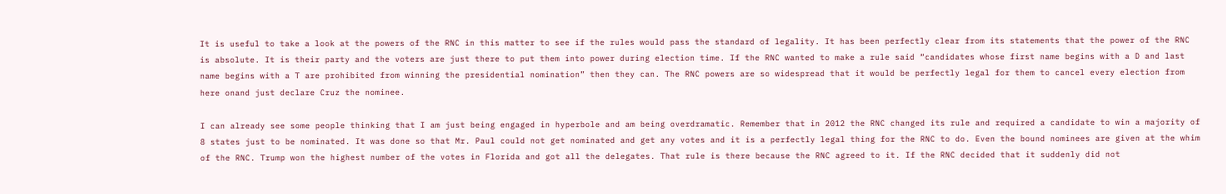It is useful to take a look at the powers of the RNC in this matter to see if the rules would pass the standard of legality. It has been perfectly clear from its statements that the power of the RNC is absolute. It is their party and the voters are just there to put them into power during election time. If the RNC wanted to make a rule said “candidates whose first name begins with a D and last name begins with a T are prohibited from winning the presidential nomination” then they can. The RNC powers are so widespread that it would be perfectly legal for them to cancel every election from here onand just declare Cruz the nominee.

I can already see some people thinking that I am just being engaged in hyperbole and am being overdramatic. Remember that in 2012 the RNC changed its rule and required a candidate to win a majority of 8 states just to be nominated. It was done so that Mr. Paul could not get nominated and get any votes and it is a perfectly legal thing for the RNC to do. Even the bound nominees are given at the whim of the RNC. Trump won the highest number of the votes in Florida and got all the delegates. That rule is there because the RNC agreed to it. If the RNC decided that it suddenly did not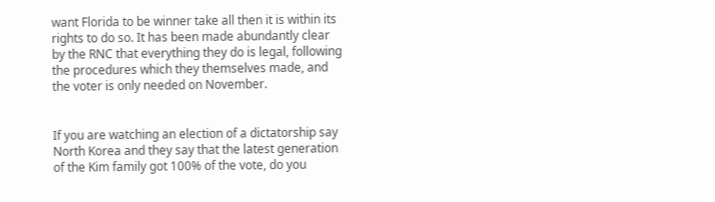want Florida to be winner take all then it is within its rights to do so. It has been made abundantly clear by the RNC that everything they do is legal, following the procedures which they themselves made, and the voter is only needed on November.


If you are watching an election of a dictatorship say North Korea and they say that the latest generation of the Kim family got 100% of the vote, do you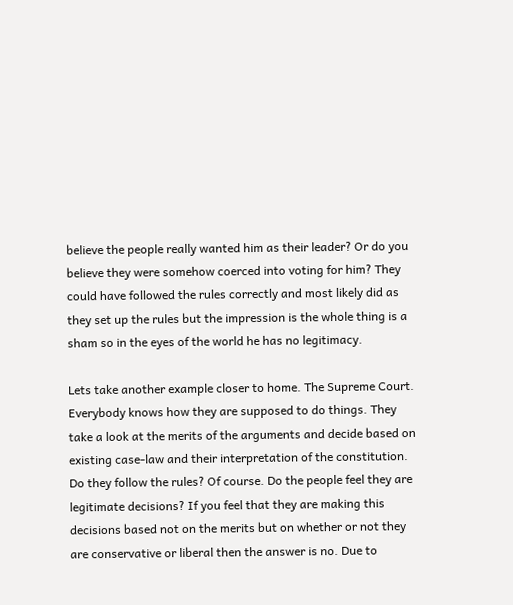believe the people really wanted him as their leader? Or do you believe they were somehow coerced into voting for him? They could have followed the rules correctly and most likely did as they set up the rules but the impression is the whole thing is a sham so in the eyes of the world he has no legitimacy.

Lets take another example closer to home. The Supreme Court. Everybody knows how they are supposed to do things. They take a look at the merits of the arguments and decide based on existing case-law and their interpretation of the constitution. Do they follow the rules? Of course. Do the people feel they are legitimate decisions? If you feel that they are making this decisions based not on the merits but on whether or not they are conservative or liberal then the answer is no. Due to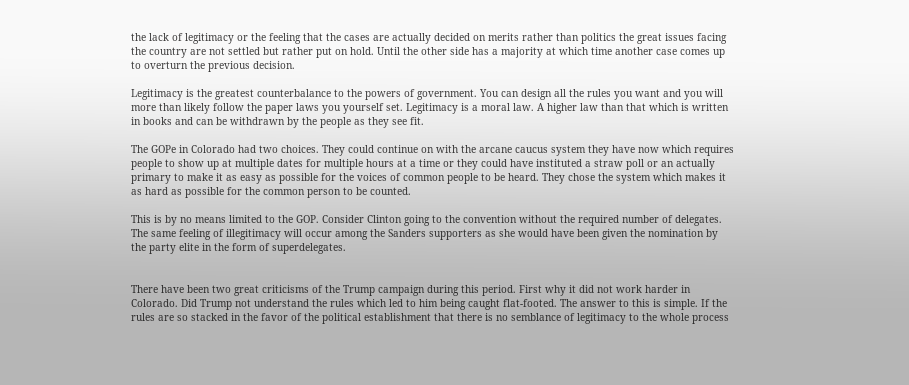the lack of legitimacy or the feeling that the cases are actually decided on merits rather than politics the great issues facing the country are not settled but rather put on hold. Until the other side has a majority at which time another case comes up to overturn the previous decision.

Legitimacy is the greatest counterbalance to the powers of government. You can design all the rules you want and you will more than likely follow the paper laws you yourself set. Legitimacy is a moral law. A higher law than that which is written in books and can be withdrawn by the people as they see fit.

The GOPe in Colorado had two choices. They could continue on with the arcane caucus system they have now which requires people to show up at multiple dates for multiple hours at a time or they could have instituted a straw poll or an actually primary to make it as easy as possible for the voices of common people to be heard. They chose the system which makes it as hard as possible for the common person to be counted.

This is by no means limited to the GOP. Consider Clinton going to the convention without the required number of delegates. The same feeling of illegitimacy will occur among the Sanders supporters as she would have been given the nomination by the party elite in the form of superdelegates.


There have been two great criticisms of the Trump campaign during this period. First why it did not work harder in Colorado. Did Trump not understand the rules which led to him being caught flat-footed. The answer to this is simple. If the rules are so stacked in the favor of the political establishment that there is no semblance of legitimacy to the whole process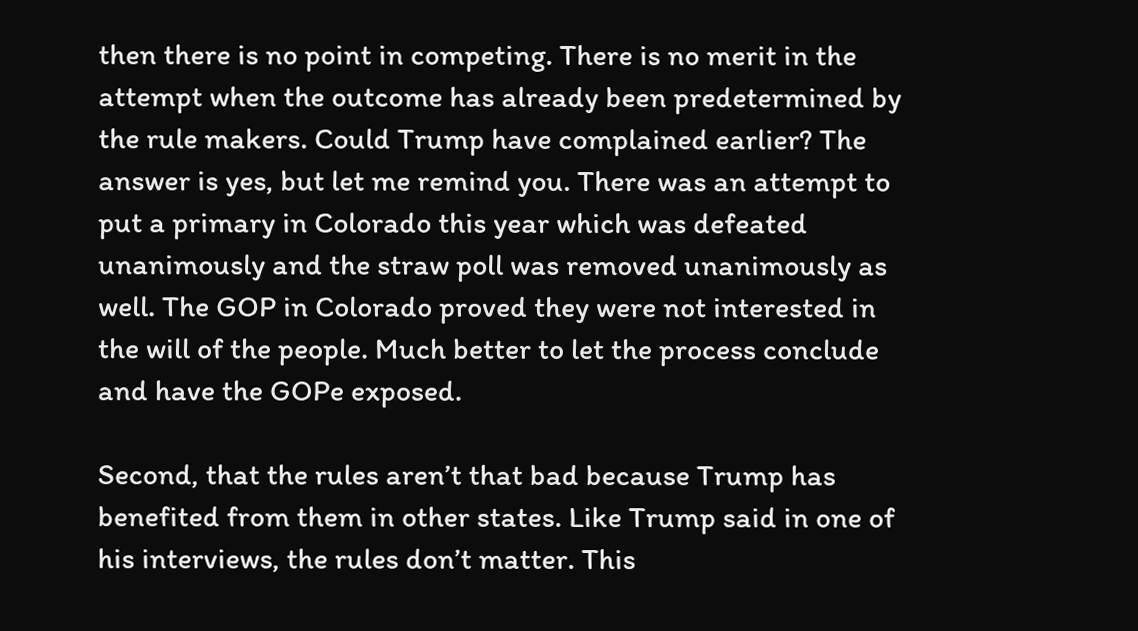then there is no point in competing. There is no merit in the attempt when the outcome has already been predetermined by the rule makers. Could Trump have complained earlier? The answer is yes, but let me remind you. There was an attempt to put a primary in Colorado this year which was defeated unanimously and the straw poll was removed unanimously as well. The GOP in Colorado proved they were not interested in the will of the people. Much better to let the process conclude and have the GOPe exposed.

Second, that the rules aren’t that bad because Trump has benefited from them in other states. Like Trump said in one of his interviews, the rules don’t matter. This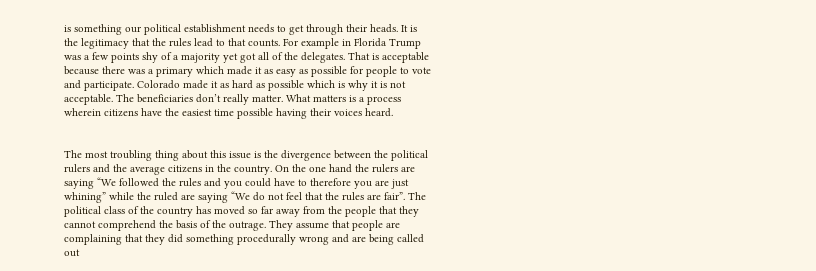is something our political establishment needs to get through their heads. It is the legitimacy that the rules lead to that counts. For example in Florida Trump was a few points shy of a majority yet got all of the delegates. That is acceptable because there was a primary which made it as easy as possible for people to vote and participate. Colorado made it as hard as possible which is why it is not acceptable. The beneficiaries don’t really matter. What matters is a process wherein citizens have the easiest time possible having their voices heard.


The most troubling thing about this issue is the divergence between the political rulers and the average citizens in the country. On the one hand the rulers are saying “We followed the rules and you could have to therefore you are just whining” while the ruled are saying “We do not feel that the rules are fair”. The political class of the country has moved so far away from the people that they cannot comprehend the basis of the outrage. They assume that people are complaining that they did something procedurally wrong and are being called out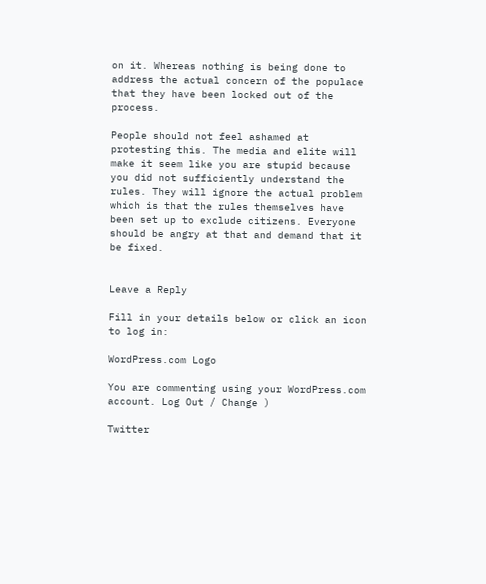on it. Whereas nothing is being done to address the actual concern of the populace that they have been locked out of the process.

People should not feel ashamed at protesting this. The media and elite will make it seem like you are stupid because you did not sufficiently understand the rules. They will ignore the actual problem which is that the rules themselves have been set up to exclude citizens. Everyone should be angry at that and demand that it be fixed.


Leave a Reply

Fill in your details below or click an icon to log in:

WordPress.com Logo

You are commenting using your WordPress.com account. Log Out / Change )

Twitter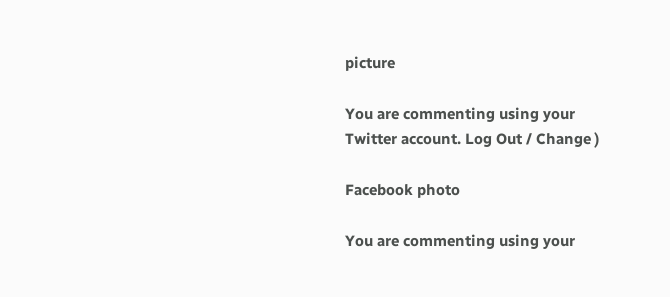picture

You are commenting using your Twitter account. Log Out / Change )

Facebook photo

You are commenting using your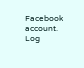Facebook account. Log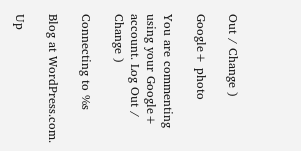Out / Change )

Google+ photo

You are commenting using your Google+ account. Log Out / Change )

Connecting to %s

Blog at WordPress.com.

Up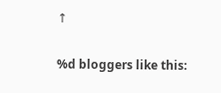↑

%d bloggers like this: